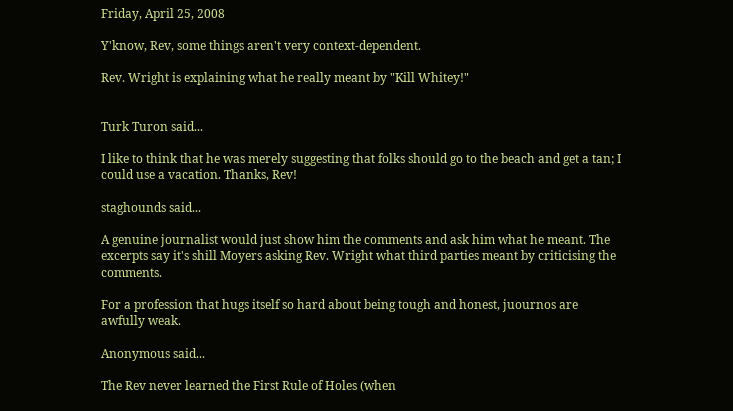Friday, April 25, 2008

Y'know, Rev, some things aren't very context-dependent.

Rev. Wright is explaining what he really meant by "Kill Whitey!"


Turk Turon said...

I like to think that he was merely suggesting that folks should go to the beach and get a tan; I could use a vacation. Thanks, Rev!

staghounds said...

A genuine journalist would just show him the comments and ask him what he meant. The excerpts say it's shill Moyers asking Rev. Wright what third parties meant by criticising the comments.

For a profession that hugs itself so hard about being tough and honest, juournos are awfully weak.

Anonymous said...

The Rev never learned the First Rule of Holes (when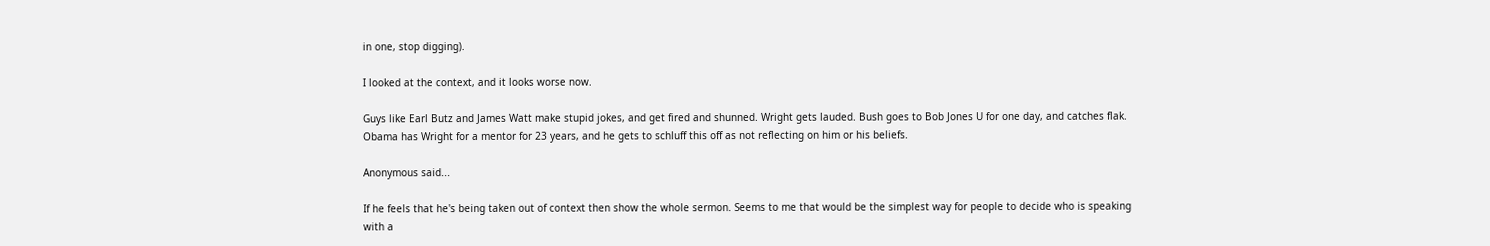in one, stop digging).

I looked at the context, and it looks worse now.

Guys like Earl Butz and James Watt make stupid jokes, and get fired and shunned. Wright gets lauded. Bush goes to Bob Jones U for one day, and catches flak. Obama has Wright for a mentor for 23 years, and he gets to schluff this off as not reflecting on him or his beliefs.

Anonymous said...

If he feels that he's being taken out of context then show the whole sermon. Seems to me that would be the simplest way for people to decide who is speaking with a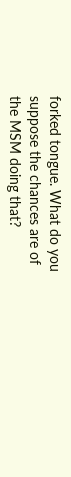forked tongue. What do you suppose the chances are of the MSM doing that?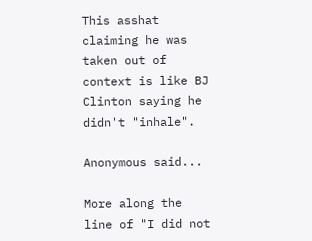This asshat claiming he was taken out of context is like BJ Clinton saying he didn't "inhale".

Anonymous said...

More along the line of "I did not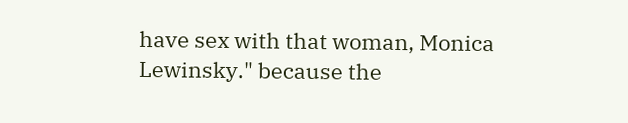have sex with that woman, Monica Lewinsky." because the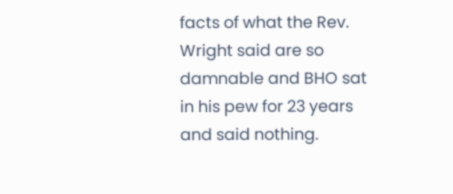facts of what the Rev. Wright said are so damnable and BHO sat in his pew for 23 years and said nothing.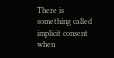There is something called implicit consent when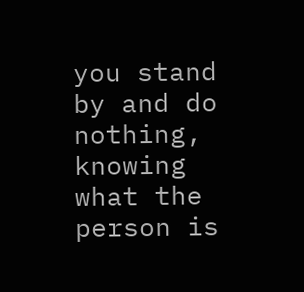you stand by and do nothing, knowing what the person is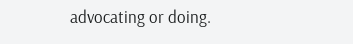advocating or doing.